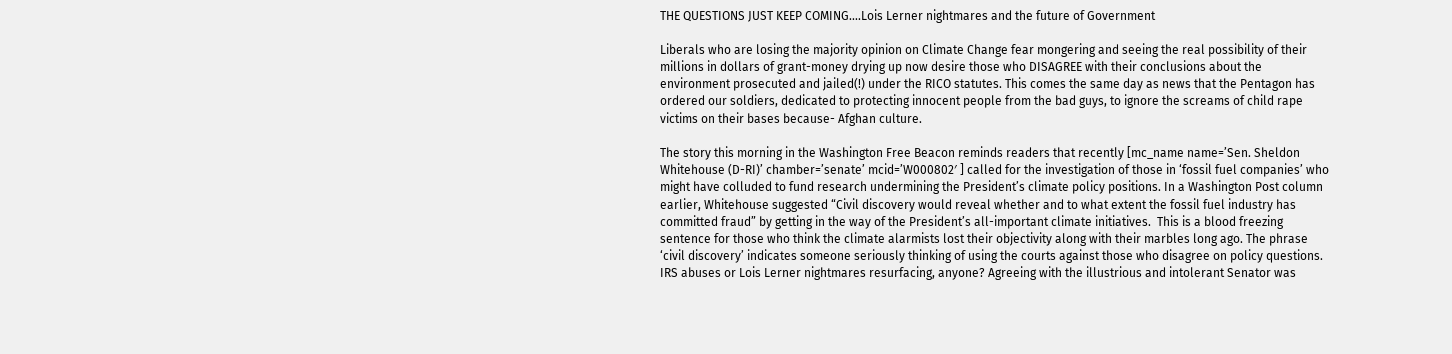THE QUESTIONS JUST KEEP COMING....Lois Lerner nightmares and the future of Government

Liberals who are losing the majority opinion on Climate Change fear mongering and seeing the real possibility of their millions in dollars of grant-money drying up now desire those who DISAGREE with their conclusions about the environment prosecuted and jailed(!) under the RICO statutes. This comes the same day as news that the Pentagon has ordered our soldiers, dedicated to protecting innocent people from the bad guys, to ignore the screams of child rape victims on their bases because- Afghan culture.

The story this morning in the Washington Free Beacon reminds readers that recently [mc_name name=’Sen. Sheldon Whitehouse (D-RI)’ chamber=’senate’ mcid=’W000802′ ] called for the investigation of those in ‘fossil fuel companies’ who might have colluded to fund research undermining the President’s climate policy positions. In a Washington Post column earlier, Whitehouse suggested “Civil discovery would reveal whether and to what extent the fossil fuel industry has committed fraud” by getting in the way of the President’s all-important climate initiatives.  This is a blood freezing sentence for those who think the climate alarmists lost their objectivity along with their marbles long ago. The phrase ‘civil discovery’ indicates someone seriously thinking of using the courts against those who disagree on policy questions. IRS abuses or Lois Lerner nightmares resurfacing, anyone? Agreeing with the illustrious and intolerant Senator was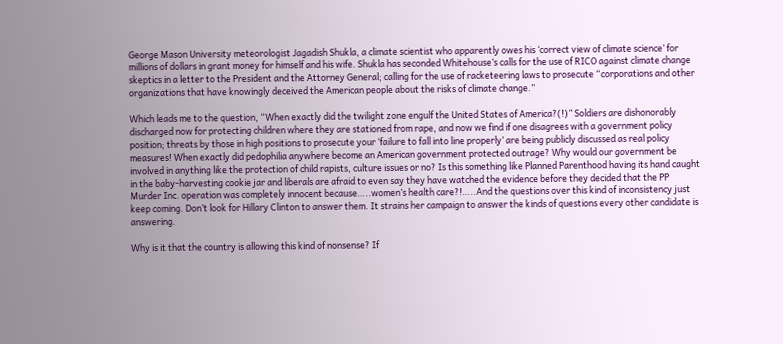George Mason University meteorologist Jagadish Shukla, a climate scientist who apparently owes his ‘correct view of climate science’ for millions of dollars in grant money for himself and his wife. Shukla has seconded Whitehouse’s calls for the use of RICO against climate change skeptics in a letter to the President and the Attorney General; calling for the use of racketeering laws to prosecute “corporations and other organizations that have knowingly deceived the American people about the risks of climate change.”

Which leads me to the question, “When exactly did the twilight zone engulf the United States of America?(!)” Soldiers are dishonorably discharged now for protecting children where they are stationed from rape, and now we find if one disagrees with a government policy position; threats by those in high positions to prosecute your ‘failure to fall into line properly’ are being publicly discussed as real policy measures! When exactly did pedophilia anywhere become an American government protected outrage? Why would our government be involved in anything like the protection of child rapists, culture issues or no? Is this something like Planned Parenthood having its hand caught in the baby-harvesting cookie jar and liberals are afraid to even say they have watched the evidence before they decided that the PP Murder Inc. operation was completely innocent because…..women’s health care?!…..And the questions over this kind of inconsistency just keep coming. Don’t look for Hillary Clinton to answer them. It strains her campaign to answer the kinds of questions every other candidate is answering.

Why is it that the country is allowing this kind of nonsense? If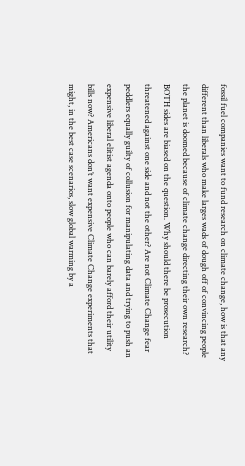fossil fuel companies want to fund research on climate change, how is that any different than liberals who make larges wads of dough off of convincing people the planet is doomed because of climate change directing their own research? BOTH sides are biased on the question. Why should there be prosecution threatened against one side and not the other? Are not Climate Change fear peddlers equally guilty of collusion for manipulating data and trying to push an expensive liberal elitist agenda onto people who can barely afford their utility bills now? Americans don’t want expensive Climate Change experiments that might, in the best case scenarios, slow global warming by a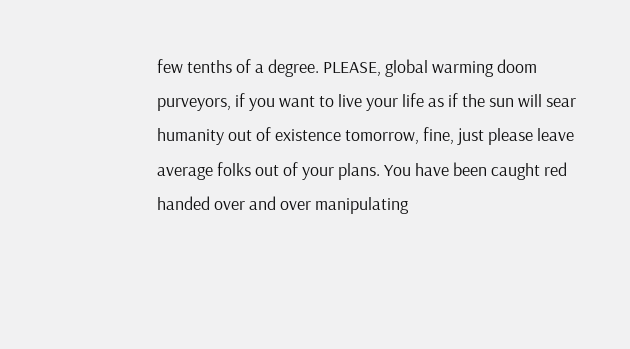few tenths of a degree. PLEASE, global warming doom purveyors, if you want to live your life as if the sun will sear humanity out of existence tomorrow, fine, just please leave average folks out of your plans. You have been caught red handed over and over manipulating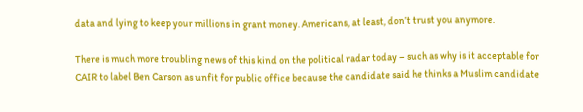data and lying to keep your millions in grant money. Americans, at least, don’t trust you anymore.

There is much more troubling news of this kind on the political radar today – such as why is it acceptable for CAIR to label Ben Carson as unfit for public office because the candidate said he thinks a Muslim candidate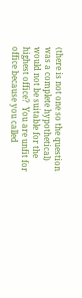(there is not one so the question was a complete hypothetical) would not be suitable for the highest office?  You are unfit for office because you called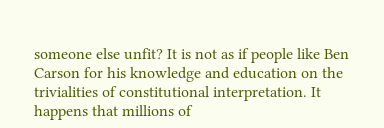someone else unfit? It is not as if people like Ben Carson for his knowledge and education on the trivialities of constitutional interpretation. It happens that millions of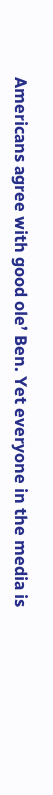Americans agree with good ole’ Ben. Yet everyone in the media is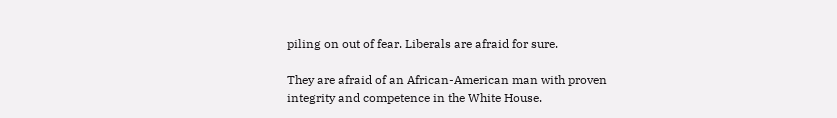piling on out of fear. Liberals are afraid for sure.

They are afraid of an African-American man with proven integrity and competence in the White House.